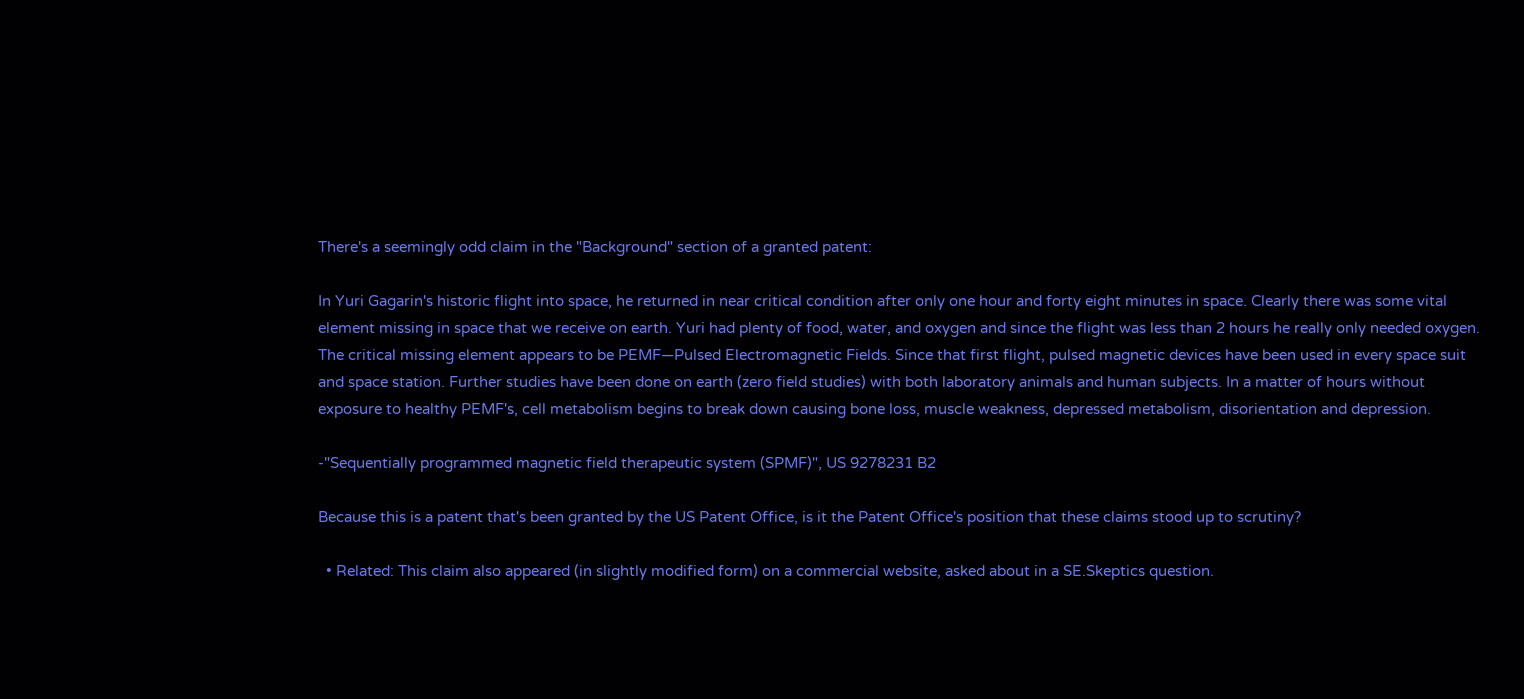There's a seemingly odd claim in the "Background" section of a granted patent:

In Yuri Gagarin's historic flight into space, he returned in near critical condition after only one hour and forty eight minutes in space. Clearly there was some vital element missing in space that we receive on earth. Yuri had plenty of food, water, and oxygen and since the flight was less than 2 hours he really only needed oxygen. The critical missing element appears to be PEMF—Pulsed Electromagnetic Fields. Since that first flight, pulsed magnetic devices have been used in every space suit and space station. Further studies have been done on earth (zero field studies) with both laboratory animals and human subjects. In a matter of hours without exposure to healthy PEMF's, cell metabolism begins to break down causing bone loss, muscle weakness, depressed metabolism, disorientation and depression.

-"Sequentially programmed magnetic field therapeutic system (SPMF)", US 9278231 B2

Because this is a patent that's been granted by the US Patent Office, is it the Patent Office's position that these claims stood up to scrutiny?

  • Related: This claim also appeared (in slightly modified form) on a commercial website, asked about in a SE.Skeptics question.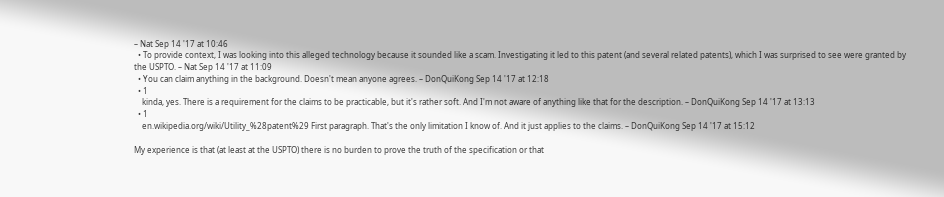– Nat Sep 14 '17 at 10:46
  • To provide context, I was looking into this alleged technology because it sounded like a scam. Investigating it led to this patent (and several related patents), which I was surprised to see were granted by the USPTO. – Nat Sep 14 '17 at 11:09
  • You can claim anything in the background. Doesn't mean anyone agrees. – DonQuiKong Sep 14 '17 at 12:18
  • 1
    kinda, yes. There is a requirement for the claims to be practicable, but it's rather soft. And I'm not aware of anything like that for the description. – DonQuiKong Sep 14 '17 at 13:13
  • 1
    en.wikipedia.org/wiki/Utility_%28patent%29 First paragraph. That's the only limitation I know of. And it just applies to the claims. – DonQuiKong Sep 14 '17 at 15:12

My experience is that (at least at the USPTO) there is no burden to prove the truth of the specification or that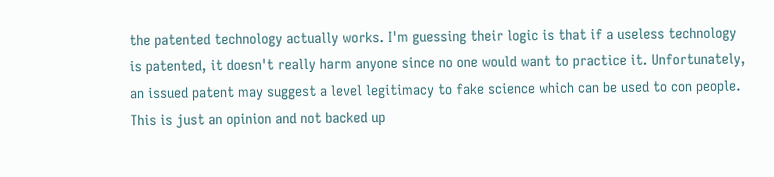the patented technology actually works. I'm guessing their logic is that if a useless technology is patented, it doesn't really harm anyone since no one would want to practice it. Unfortunately, an issued patent may suggest a level legitimacy to fake science which can be used to con people. This is just an opinion and not backed up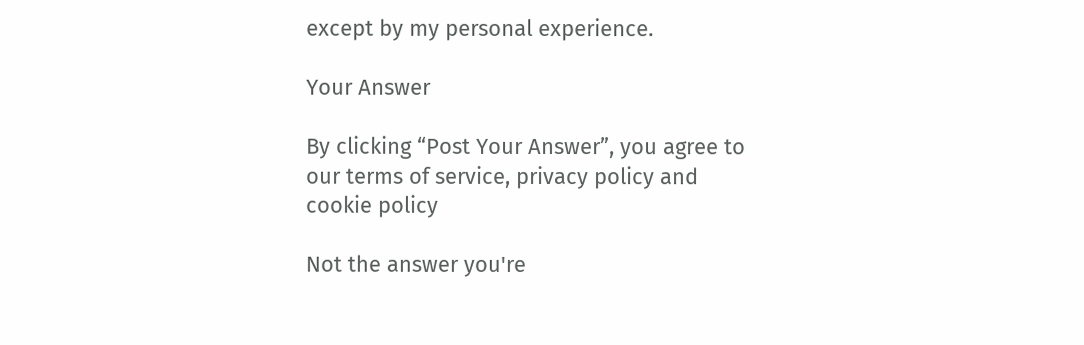except by my personal experience.

Your Answer

By clicking “Post Your Answer”, you agree to our terms of service, privacy policy and cookie policy

Not the answer you're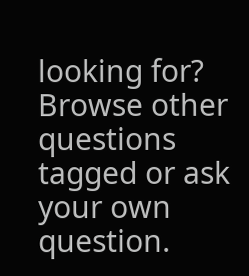looking for? Browse other questions tagged or ask your own question.